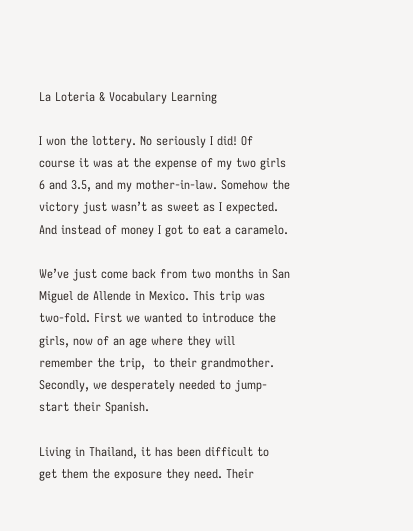La Loteria & Vocabulary Learning

I won the lottery. No seriously I did! Of course it was at the expense of my two girls 6 and 3.5, and my mother-in-law. Somehow the victory just wasn’t as sweet as I expected. And instead of money I got to eat a caramelo.

We’ve just come back from two months in San Miguel de Allende in Mexico. This trip was two-fold. First we wanted to introduce the girls, now of an age where they will remember the trip,  to their grandmother. Secondly, we desperately needed to jump-start their Spanish.

Living in Thailand, it has been difficult to get them the exposure they need. Their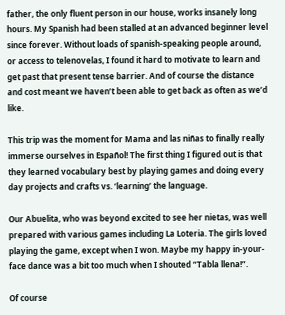father, the only fluent person in our house, works insanely long hours. My Spanish had been stalled at an advanced beginner level since forever. Without loads of spanish-speaking people around, or access to telenovelas, I found it hard to motivate to learn and get past that present tense barrier. And of course the distance and cost meant we haven’t been able to get back as often as we’d like.

This trip was the moment for Mama and las niñas to finally really immerse ourselves in Español! The first thing I figured out is that they learned vocabulary best by playing games and doing every day projects and crafts vs. ‘learning’ the language.

Our Abuelita, who was beyond excited to see her nietas, was well prepared with various games including La Loteria. The girls loved playing the game, except when I won. Maybe my happy in-your-face dance was a bit too much when I shouted “Tabla llena!”.

Of course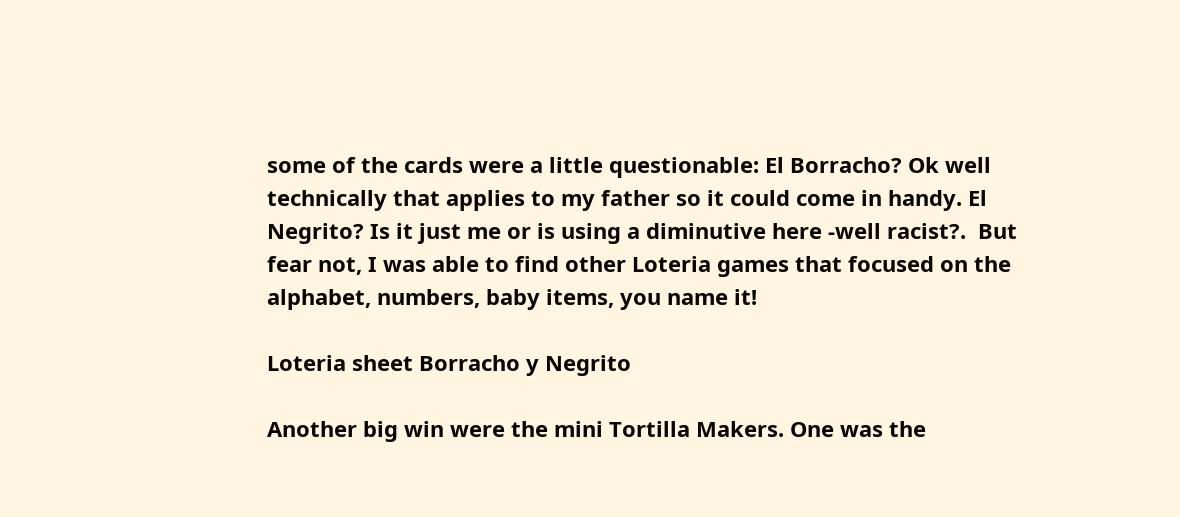some of the cards were a little questionable: El Borracho? Ok well technically that applies to my father so it could come in handy. El Negrito? Is it just me or is using a diminutive here -well racist?.  But fear not, I was able to find other Loteria games that focused on the alphabet, numbers, baby items, you name it!

Loteria sheet Borracho y Negrito

Another big win were the mini Tortilla Makers. One was the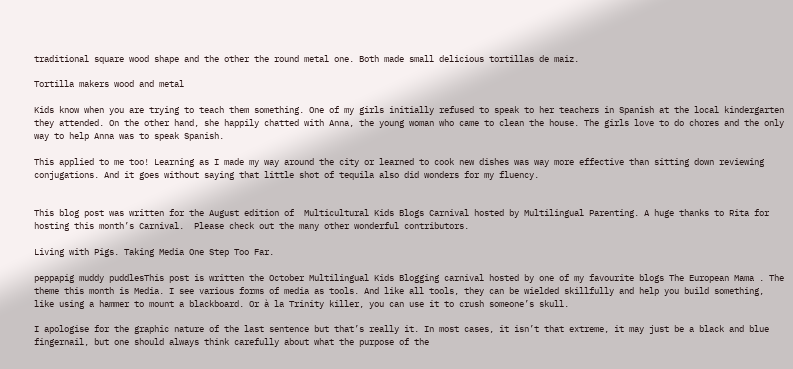traditional square wood shape and the other the round metal one. Both made small delicious tortillas de maiz.

Tortilla makers wood and metal

Kids know when you are trying to teach them something. One of my girls initially refused to speak to her teachers in Spanish at the local kindergarten they attended. On the other hand, she happily chatted with Anna, the young woman who came to clean the house. The girls love to do chores and the only way to help Anna was to speak Spanish.

This applied to me too! Learning as I made my way around the city or learned to cook new dishes was way more effective than sitting down reviewing conjugations. And it goes without saying that little shot of tequila also did wonders for my fluency.


This blog post was written for the August edition of  Multicultural Kids Blogs Carnival hosted by Multilingual Parenting. A huge thanks to Rita for hosting this month’s Carnival.  Please check out the many other wonderful contributors.

Living with Pigs. Taking Media One Step Too Far.

peppapig muddy puddlesThis post is written the October Multilingual Kids Blogging carnival hosted by one of my favourite blogs The European Mama . The theme this month is Media. I see various forms of media as tools. And like all tools, they can be wielded skillfully and help you build something, like using a hammer to mount a blackboard. Or à la Trinity killer, you can use it to crush someone’s skull.

I apologise for the graphic nature of the last sentence but that’s really it. In most cases, it isn’t that extreme, it may just be a black and blue fingernail, but one should always think carefully about what the purpose of the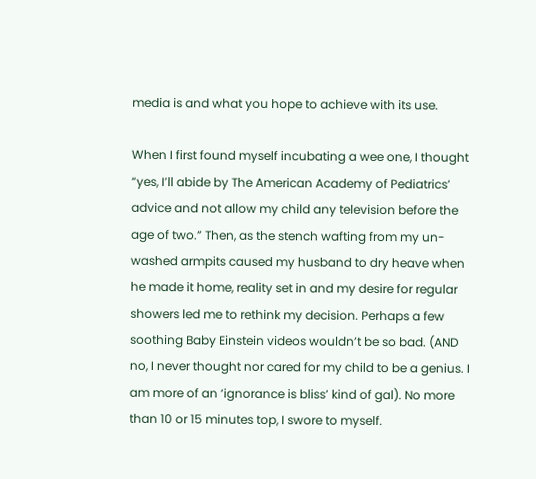media is and what you hope to achieve with its use.

When I first found myself incubating a wee one, I thought “yes, I’ll abide by The American Academy of Pediatrics’ advice and not allow my child any television before the age of two.” Then, as the stench wafting from my un-washed armpits caused my husband to dry heave when he made it home, reality set in and my desire for regular showers led me to rethink my decision. Perhaps a few soothing Baby Einstein videos wouldn’t be so bad. (AND no, I never thought nor cared for my child to be a genius. I am more of an ‘ignorance is bliss’ kind of gal). No more than 10 or 15 minutes top, I swore to myself.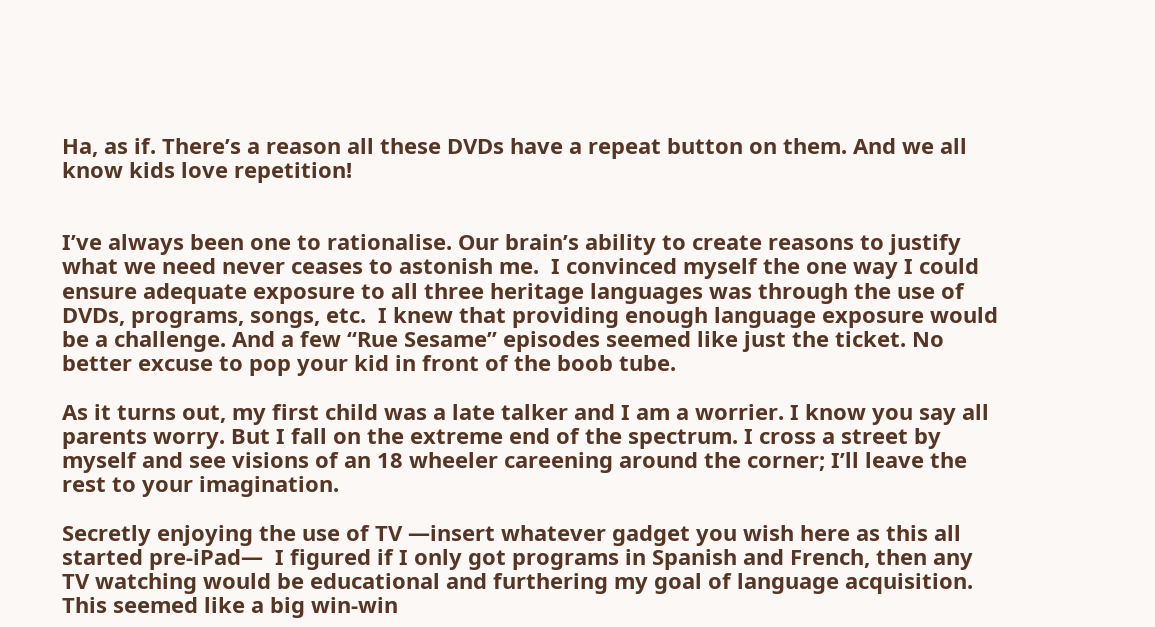Ha, as if. There’s a reason all these DVDs have a repeat button on them. And we all know kids love repetition!


I’ve always been one to rationalise. Our brain’s ability to create reasons to justify what we need never ceases to astonish me.  I convinced myself the one way I could ensure adequate exposure to all three heritage languages was through the use of DVDs, programs, songs, etc.  I knew that providing enough language exposure would be a challenge. And a few “Rue Sesame” episodes seemed like just the ticket. No better excuse to pop your kid in front of the boob tube.

As it turns out, my first child was a late talker and I am a worrier. I know you say all parents worry. But I fall on the extreme end of the spectrum. I cross a street by myself and see visions of an 18 wheeler careening around the corner; I’ll leave the rest to your imagination.

Secretly enjoying the use of TV —insert whatever gadget you wish here as this all started pre-iPad—  I figured if I only got programs in Spanish and French, then any TV watching would be educational and furthering my goal of language acquisition. This seemed like a big win-win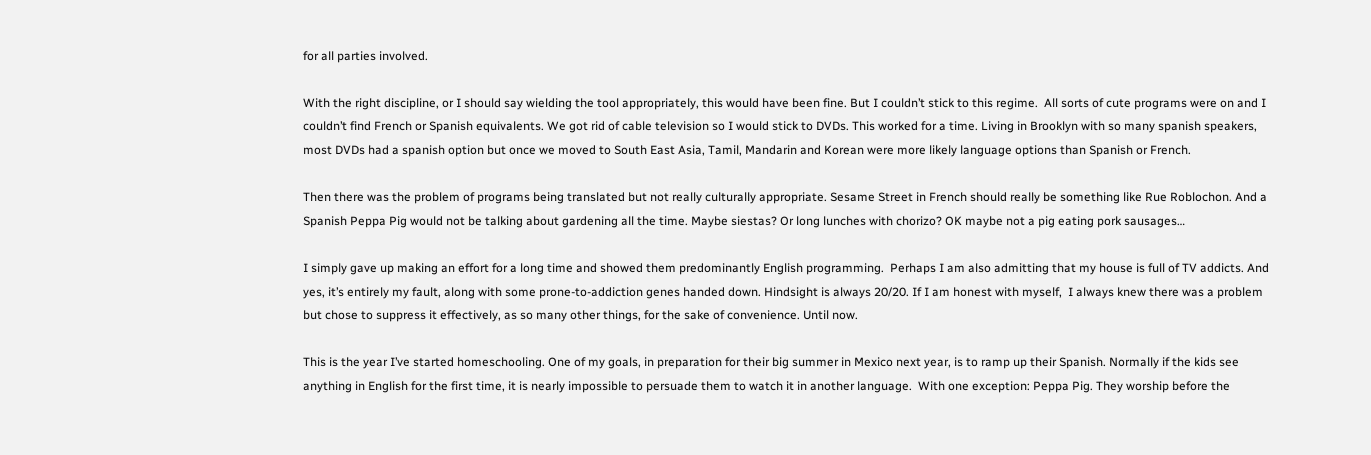for all parties involved.

With the right discipline, or I should say wielding the tool appropriately, this would have been fine. But I couldn’t stick to this regime.  All sorts of cute programs were on and I couldn’t find French or Spanish equivalents. We got rid of cable television so I would stick to DVDs. This worked for a time. Living in Brooklyn with so many spanish speakers, most DVDs had a spanish option but once we moved to South East Asia, Tamil, Mandarin and Korean were more likely language options than Spanish or French.

Then there was the problem of programs being translated but not really culturally appropriate. Sesame Street in French should really be something like Rue Roblochon. And a Spanish Peppa Pig would not be talking about gardening all the time. Maybe siestas? Or long lunches with chorizo? OK maybe not a pig eating pork sausages…

I simply gave up making an effort for a long time and showed them predominantly English programming.  Perhaps I am also admitting that my house is full of TV addicts. And yes, it’s entirely my fault, along with some prone-to-addiction genes handed down. Hindsight is always 20/20. If I am honest with myself,  I always knew there was a problem but chose to suppress it effectively, as so many other things, for the sake of convenience. Until now.

This is the year I’ve started homeschooling. One of my goals, in preparation for their big summer in Mexico next year, is to ramp up their Spanish. Normally if the kids see anything in English for the first time, it is nearly impossible to persuade them to watch it in another language.  With one exception: Peppa Pig. They worship before the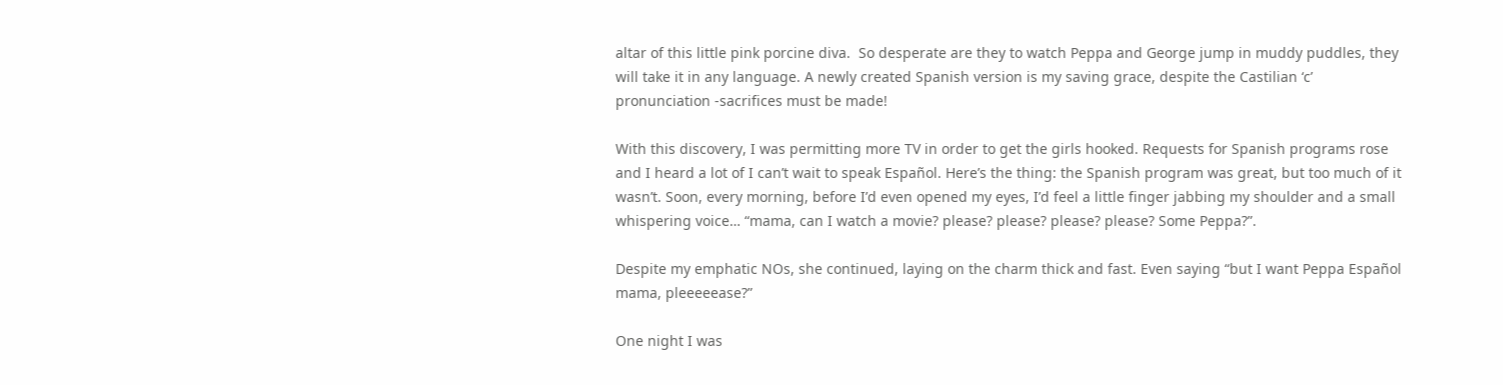altar of this little pink porcine diva.  So desperate are they to watch Peppa and George jump in muddy puddles, they will take it in any language. A newly created Spanish version is my saving grace, despite the Castilian ‘c’ pronunciation -sacrifices must be made!

With this discovery, I was permitting more TV in order to get the girls hooked. Requests for Spanish programs rose and I heard a lot of I can’t wait to speak Español. Here’s the thing: the Spanish program was great, but too much of it wasn’t. Soon, every morning, before I’d even opened my eyes, I’d feel a little finger jabbing my shoulder and a small whispering voice… “mama, can I watch a movie? please? please? please? please? Some Peppa?”.

Despite my emphatic NOs, she continued, laying on the charm thick and fast. Even saying “but I want Peppa Español mama, pleeeeease?”

One night I was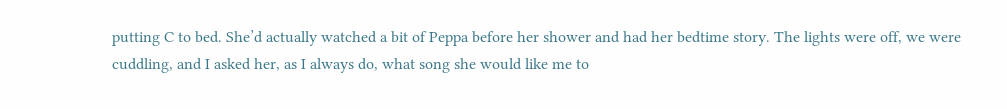putting C to bed. She’d actually watched a bit of Peppa before her shower and had her bedtime story. The lights were off, we were cuddling, and I asked her, as I always do, what song she would like me to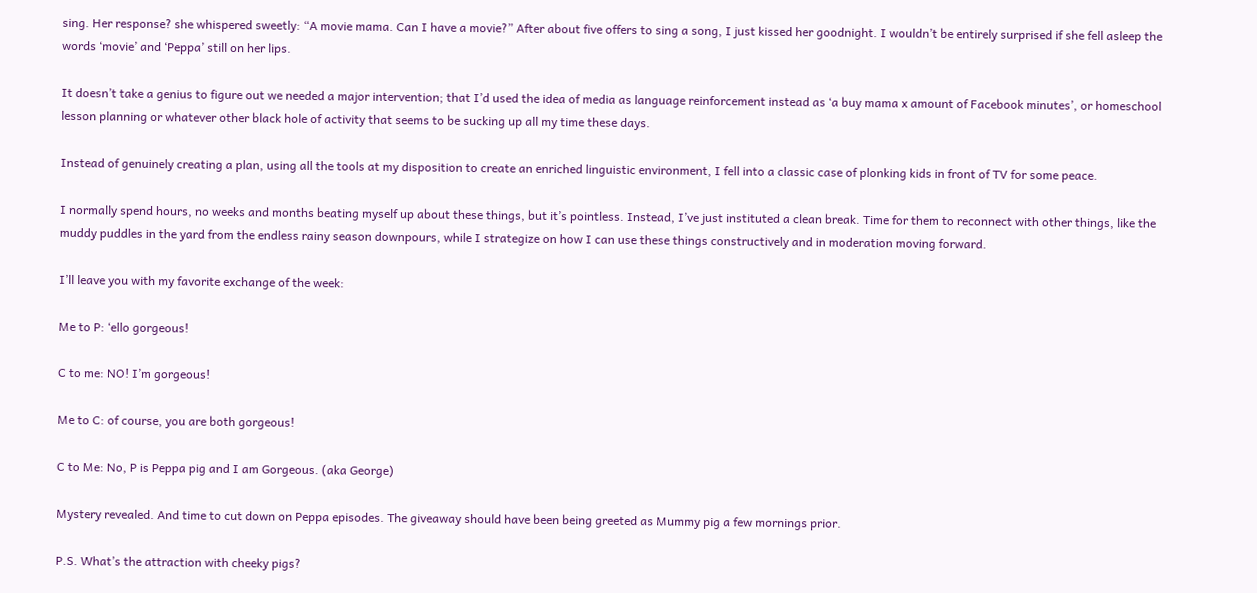sing. Her response? she whispered sweetly: “A movie mama. Can I have a movie?” After about five offers to sing a song, I just kissed her goodnight. I wouldn’t be entirely surprised if she fell asleep the words ‘movie’ and ‘Peppa’ still on her lips.

It doesn’t take a genius to figure out we needed a major intervention; that I’d used the idea of media as language reinforcement instead as ‘a buy mama x amount of Facebook minutes’, or homeschool lesson planning or whatever other black hole of activity that seems to be sucking up all my time these days.

Instead of genuinely creating a plan, using all the tools at my disposition to create an enriched linguistic environment, I fell into a classic case of plonking kids in front of TV for some peace.

I normally spend hours, no weeks and months beating myself up about these things, but it’s pointless. Instead, I’ve just instituted a clean break. Time for them to reconnect with other things, like the muddy puddles in the yard from the endless rainy season downpours, while I strategize on how I can use these things constructively and in moderation moving forward.

I’ll leave you with my favorite exchange of the week:

Me to P: ‘ello gorgeous!

C to me: NO! I’m gorgeous!

Me to C: of course, you are both gorgeous!

C to Me: No, P is Peppa pig and I am Gorgeous. (aka George)

Mystery revealed. And time to cut down on Peppa episodes. The giveaway should have been being greeted as Mummy pig a few mornings prior.

P.S. What’s the attraction with cheeky pigs?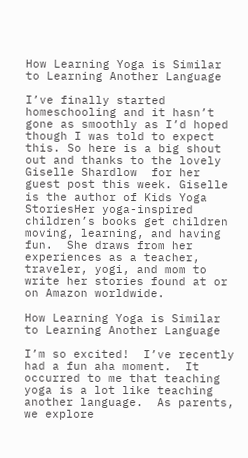How Learning Yoga is Similar to Learning Another Language

I’ve finally started homeschooling and it hasn’t gone as smoothly as I’d hoped though I was told to expect this. So here is a big shout out and thanks to the lovely  Giselle Shardlow  for her guest post this week. Giselle is the author of Kids Yoga StoriesHer yoga-inspired children’s books get children moving, learning, and having fun.  She draws from her experiences as a teacher, traveler, yogi, and mom to write her stories found at or on Amazon worldwide.

How Learning Yoga is Similar to Learning Another Language

I’m so excited!  I’ve recently had a fun aha moment.  It occurred to me that teaching yoga is a lot like teaching another language.  As parents, we explore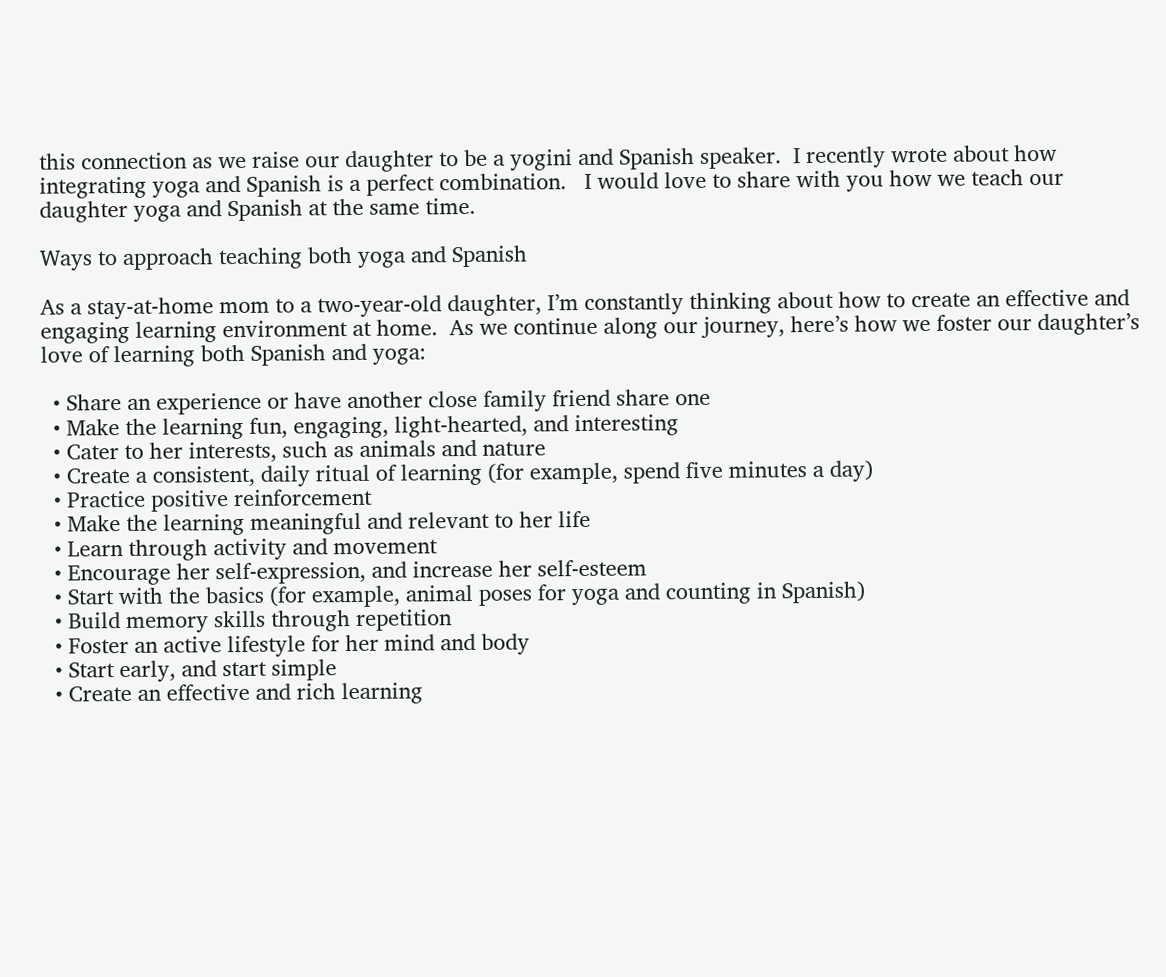this connection as we raise our daughter to be a yogini and Spanish speaker.  I recently wrote about how integrating yoga and Spanish is a perfect combination.   I would love to share with you how we teach our daughter yoga and Spanish at the same time.

Ways to approach teaching both yoga and Spanish

As a stay-at-home mom to a two-year-old daughter, I’m constantly thinking about how to create an effective and engaging learning environment at home.  As we continue along our journey, here’s how we foster our daughter’s love of learning both Spanish and yoga:

  • Share an experience or have another close family friend share one
  • Make the learning fun, engaging, light-hearted, and interesting
  • Cater to her interests, such as animals and nature
  • Create a consistent, daily ritual of learning (for example, spend five minutes a day)
  • Practice positive reinforcement
  • Make the learning meaningful and relevant to her life
  • Learn through activity and movement
  • Encourage her self-expression, and increase her self-esteem
  • Start with the basics (for example, animal poses for yoga and counting in Spanish)
  • Build memory skills through repetition
  • Foster an active lifestyle for her mind and body
  • Start early, and start simple
  • Create an effective and rich learning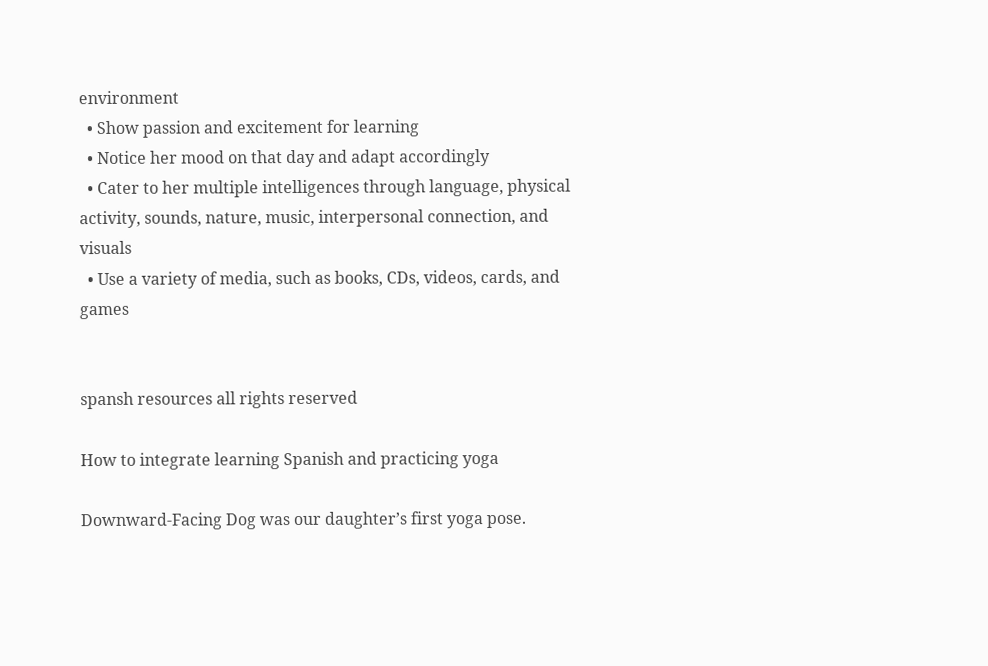environment
  • Show passion and excitement for learning
  • Notice her mood on that day and adapt accordingly
  • Cater to her multiple intelligences through language, physical activity, sounds, nature, music, interpersonal connection, and visuals
  • Use a variety of media, such as books, CDs, videos, cards, and games


spansh resources all rights reserved

How to integrate learning Spanish and practicing yoga

Downward-Facing Dog was our daughter’s first yoga pose.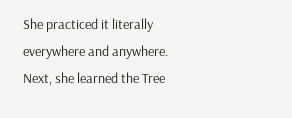She practiced it literally everywhere and anywhere.  Next, she learned the Tree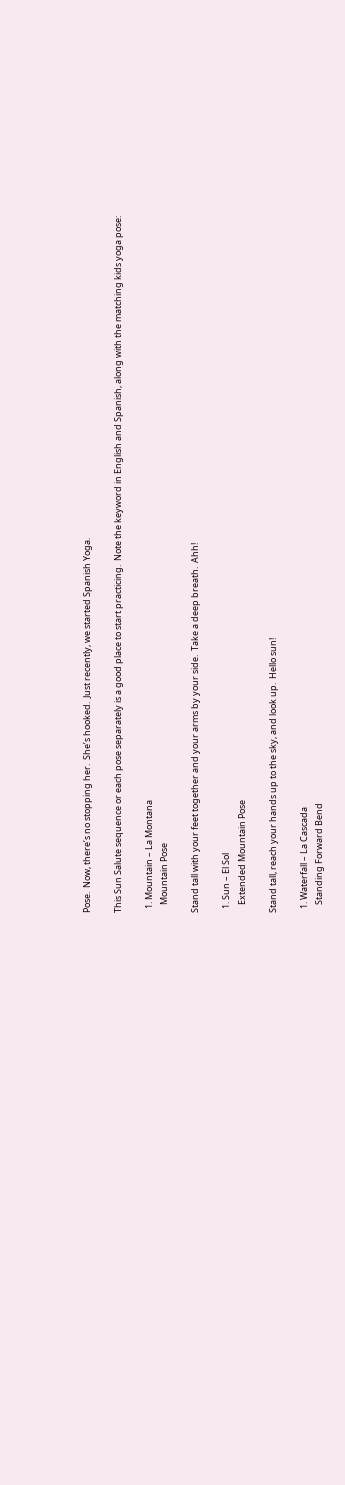Pose.  Now, there’s no stopping her.  She’s hooked.  Just recently, we started Spanish Yoga.

This Sun Salute sequence or each pose separately is a good place to start practicing.  Note the keyword in English and Spanish, along with the matching kids yoga pose:

  1. Mountain – La Montana
    Mountain Pose

Stand tall with your feet together and your arms by your side.  Take a deep breath.  Ahh!

  1. Sun – El Sol
    Extended Mountain Pose

Stand tall, reach your hands up to the sky, and look up.  Hello sun!

  1. Waterfall – La Cascada
    Standing Forward Bend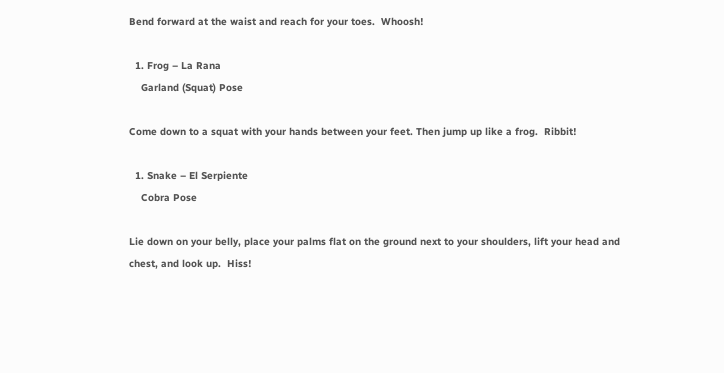Bend forward at the waist and reach for your toes.  Whoosh!

  1. Frog – La Rana
    Garland (Squat) Pose

Come down to a squat with your hands between your feet. Then jump up like a frog.  Ribbit!

  1. Snake – El Serpiente
    Cobra Pose

Lie down on your belly, place your palms flat on the ground next to your shoulders, lift your head and chest, and look up.  Hiss!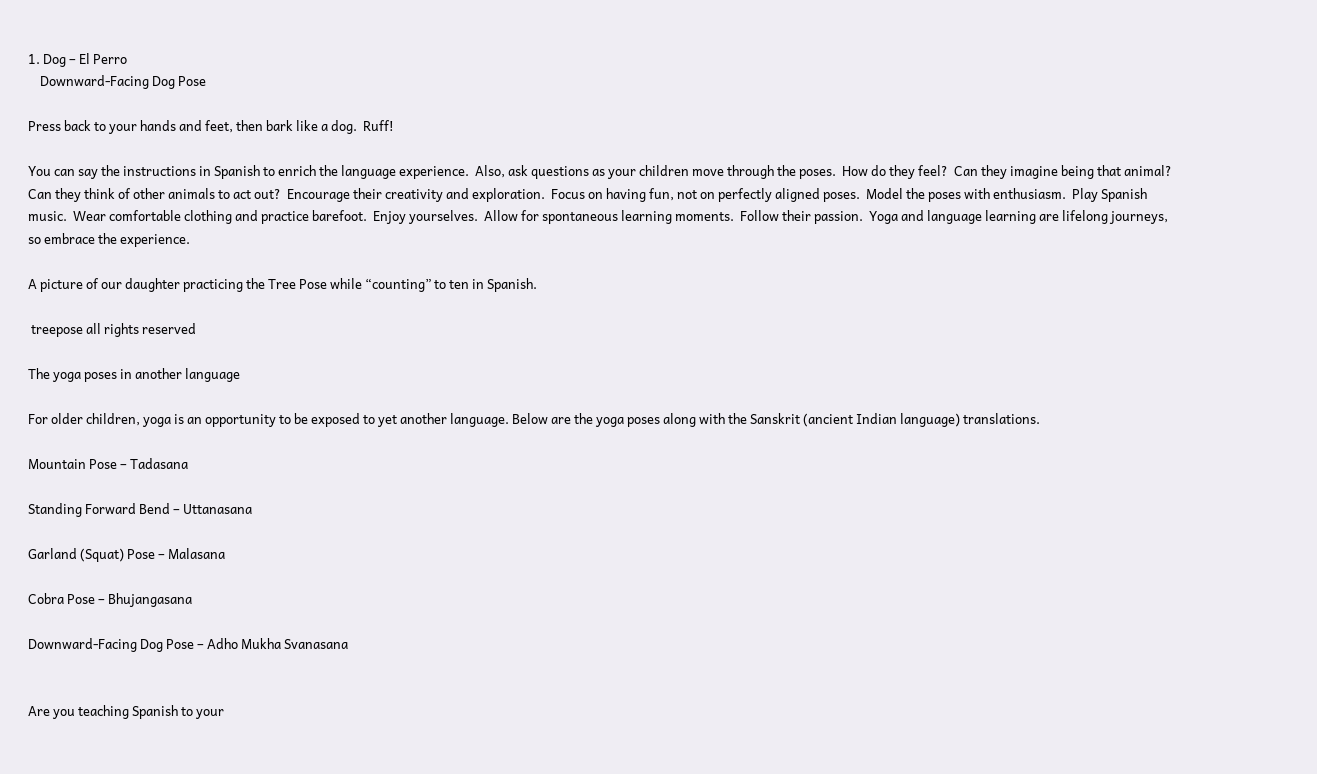1. Dog – El Perro
    Downward-Facing Dog Pose

Press back to your hands and feet, then bark like a dog.  Ruff!

You can say the instructions in Spanish to enrich the language experience.  Also, ask questions as your children move through the poses.  How do they feel?  Can they imagine being that animal?  Can they think of other animals to act out?  Encourage their creativity and exploration.  Focus on having fun, not on perfectly aligned poses.  Model the poses with enthusiasm.  Play Spanish music.  Wear comfortable clothing and practice barefoot.  Enjoy yourselves.  Allow for spontaneous learning moments.  Follow their passion.  Yoga and language learning are lifelong journeys, so embrace the experience.

A picture of our daughter practicing the Tree Pose while “counting” to ten in Spanish.

 treepose all rights reserved

The yoga poses in another language

For older children, yoga is an opportunity to be exposed to yet another language. Below are the yoga poses along with the Sanskrit (ancient Indian language) translations.

Mountain Pose – Tadasana

Standing Forward Bend – Uttanasana

Garland (Squat) Pose – Malasana

Cobra Pose – Bhujangasana

Downward-Facing Dog Pose – Adho Mukha Svanasana


Are you teaching Spanish to your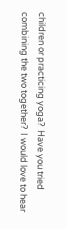children or practicing yoga?  Have you tried combining the two together?  I would love to hear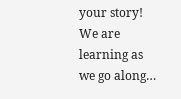your story!  We are learning as we go along…